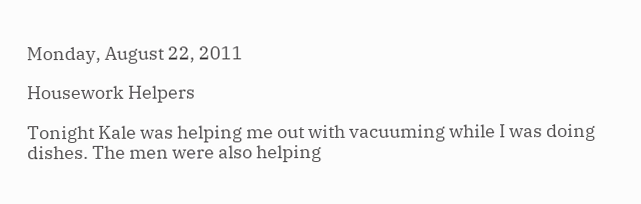Monday, August 22, 2011

Housework Helpers

Tonight Kale was helping me out with vacuuming while I was doing dishes. The men were also helping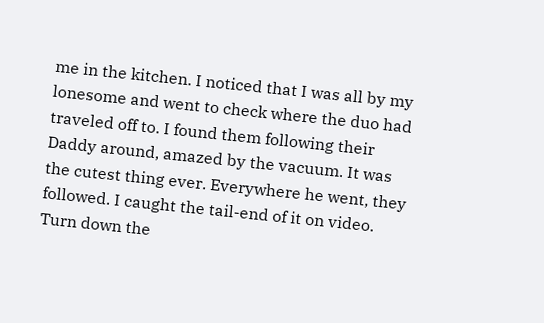me in the kitchen. I noticed that I was all by my lonesome and went to check where the duo had traveled off to. I found them following their Daddy around, amazed by the vacuum. It was the cutest thing ever. Everywhere he went, they followed. I caught the tail-end of it on video.
Turn down the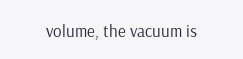volume, the vacuum is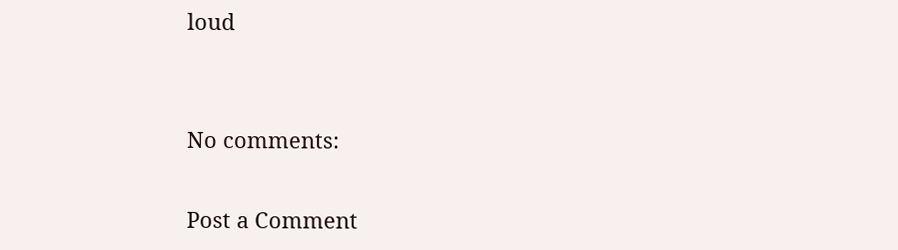loud


No comments:

Post a Comment